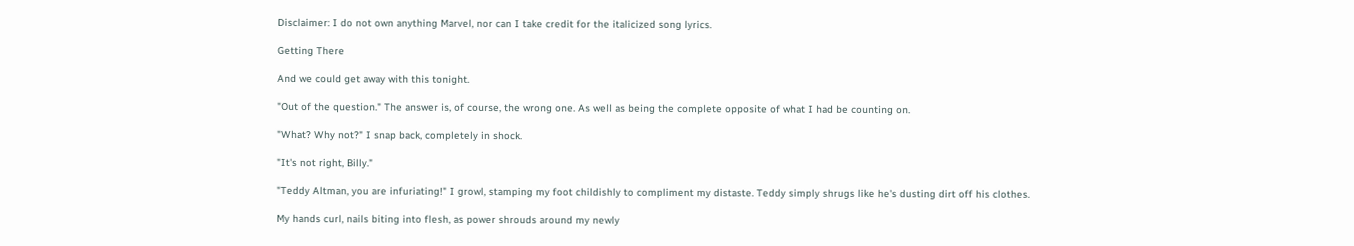Disclaimer: I do not own anything Marvel, nor can I take credit for the italicized song lyrics.

Getting There

And we could get away with this tonight.

"Out of the question." The answer is, of course, the wrong one. As well as being the complete opposite of what I had be counting on.

"What? Why not?" I snap back, completely in shock.

"It's not right, Billy."

"Teddy Altman, you are infuriating!" I growl, stamping my foot childishly to compliment my distaste. Teddy simply shrugs like he's dusting dirt off his clothes.

My hands curl, nails biting into flesh, as power shrouds around my newly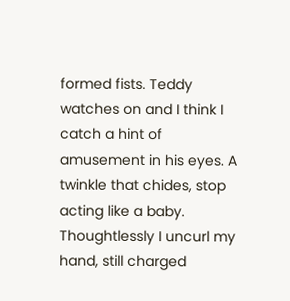formed fists. Teddy watches on and I think I catch a hint of amusement in his eyes. A twinkle that chides, stop acting like a baby. Thoughtlessly I uncurl my hand, still charged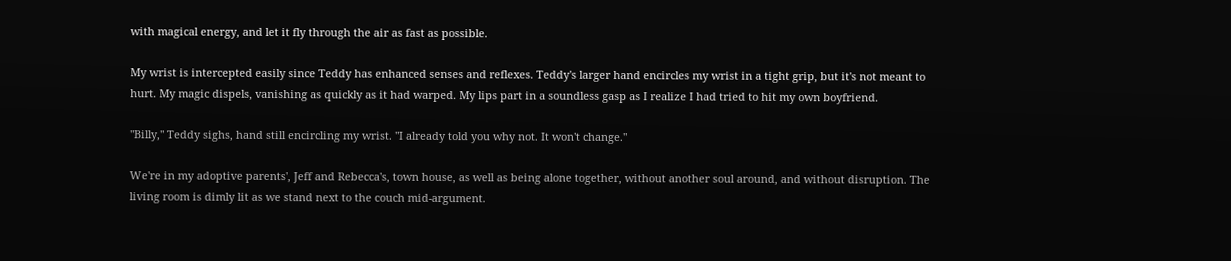with magical energy, and let it fly through the air as fast as possible.

My wrist is intercepted easily since Teddy has enhanced senses and reflexes. Teddy's larger hand encircles my wrist in a tight grip, but it's not meant to hurt. My magic dispels, vanishing as quickly as it had warped. My lips part in a soundless gasp as I realize I had tried to hit my own boyfriend.

"Billy," Teddy sighs, hand still encircling my wrist. "I already told you why not. It won't change."

We're in my adoptive parents', Jeff and Rebecca's, town house, as well as being alone together, without another soul around, and without disruption. The living room is dimly lit as we stand next to the couch mid-argument.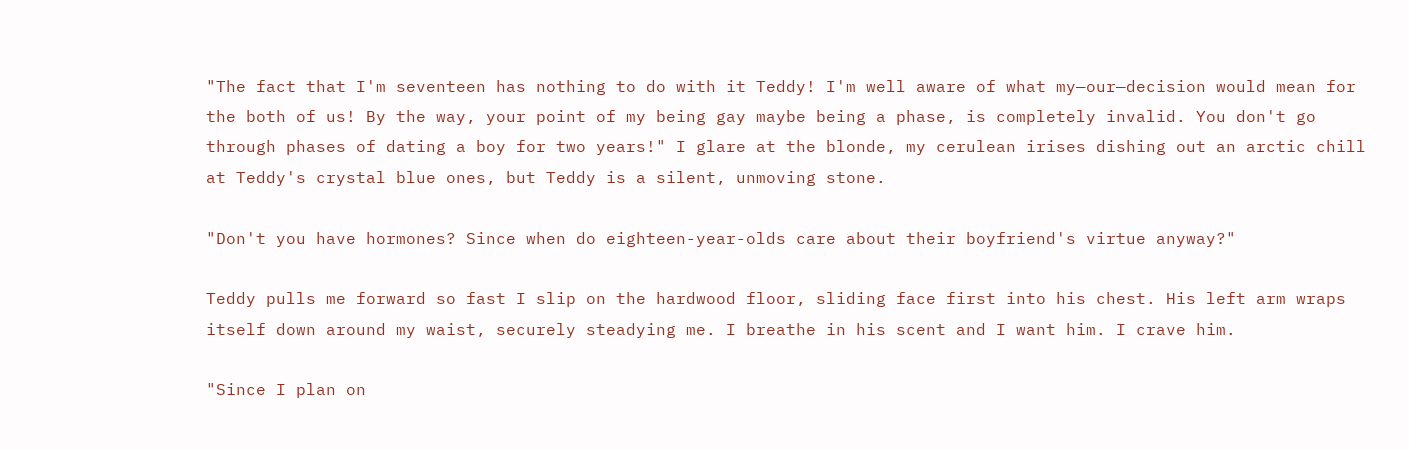"The fact that I'm seventeen has nothing to do with it Teddy! I'm well aware of what my—our—decision would mean for the both of us! By the way, your point of my being gay maybe being a phase, is completely invalid. You don't go through phases of dating a boy for two years!" I glare at the blonde, my cerulean irises dishing out an arctic chill at Teddy's crystal blue ones, but Teddy is a silent, unmoving stone.

"Don't you have hormones? Since when do eighteen-year-olds care about their boyfriend's virtue anyway?"

Teddy pulls me forward so fast I slip on the hardwood floor, sliding face first into his chest. His left arm wraps itself down around my waist, securely steadying me. I breathe in his scent and I want him. I crave him.

"Since I plan on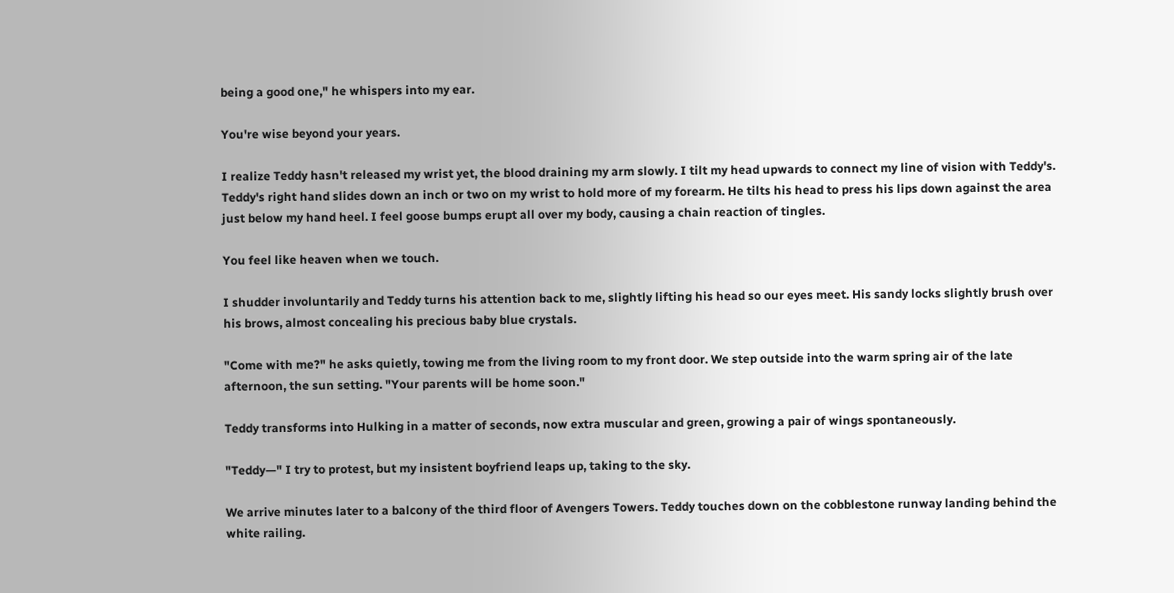being a good one," he whispers into my ear.

You're wise beyond your years.

I realize Teddy hasn't released my wrist yet, the blood draining my arm slowly. I tilt my head upwards to connect my line of vision with Teddy's. Teddy's right hand slides down an inch or two on my wrist to hold more of my forearm. He tilts his head to press his lips down against the area just below my hand heel. I feel goose bumps erupt all over my body, causing a chain reaction of tingles.

You feel like heaven when we touch.

I shudder involuntarily and Teddy turns his attention back to me, slightly lifting his head so our eyes meet. His sandy locks slightly brush over his brows, almost concealing his precious baby blue crystals.

"Come with me?" he asks quietly, towing me from the living room to my front door. We step outside into the warm spring air of the late afternoon, the sun setting. "Your parents will be home soon."

Teddy transforms into Hulking in a matter of seconds, now extra muscular and green, growing a pair of wings spontaneously.

"Teddy—" I try to protest, but my insistent boyfriend leaps up, taking to the sky.

We arrive minutes later to a balcony of the third floor of Avengers Towers. Teddy touches down on the cobblestone runway landing behind the white railing.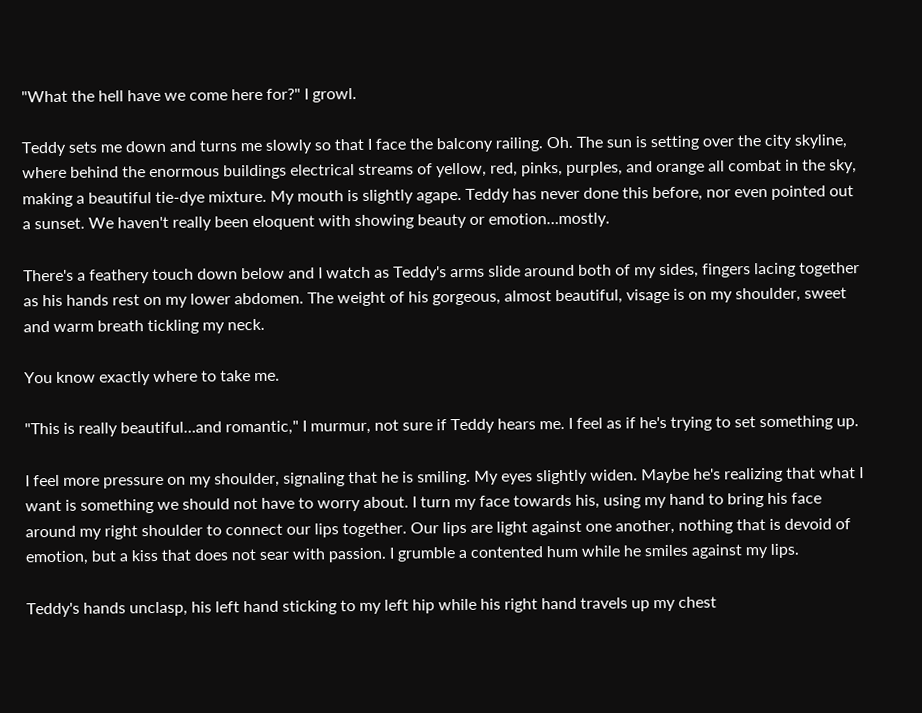"What the hell have we come here for?" I growl.

Teddy sets me down and turns me slowly so that I face the balcony railing. Oh. The sun is setting over the city skyline, where behind the enormous buildings electrical streams of yellow, red, pinks, purples, and orange all combat in the sky, making a beautiful tie-dye mixture. My mouth is slightly agape. Teddy has never done this before, nor even pointed out a sunset. We haven't really been eloquent with showing beauty or emotion…mostly.

There's a feathery touch down below and I watch as Teddy's arms slide around both of my sides, fingers lacing together as his hands rest on my lower abdomen. The weight of his gorgeous, almost beautiful, visage is on my shoulder, sweet and warm breath tickling my neck.

You know exactly where to take me.

"This is really beautiful…and romantic," I murmur, not sure if Teddy hears me. I feel as if he's trying to set something up.

I feel more pressure on my shoulder, signaling that he is smiling. My eyes slightly widen. Maybe he's realizing that what I want is something we should not have to worry about. I turn my face towards his, using my hand to bring his face around my right shoulder to connect our lips together. Our lips are light against one another, nothing that is devoid of emotion, but a kiss that does not sear with passion. I grumble a contented hum while he smiles against my lips.

Teddy's hands unclasp, his left hand sticking to my left hip while his right hand travels up my chest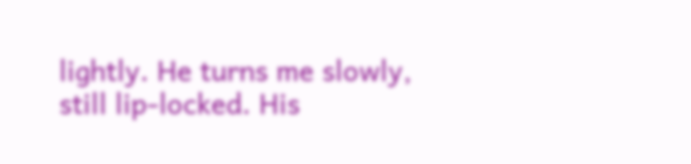lightly. He turns me slowly, still lip-locked. His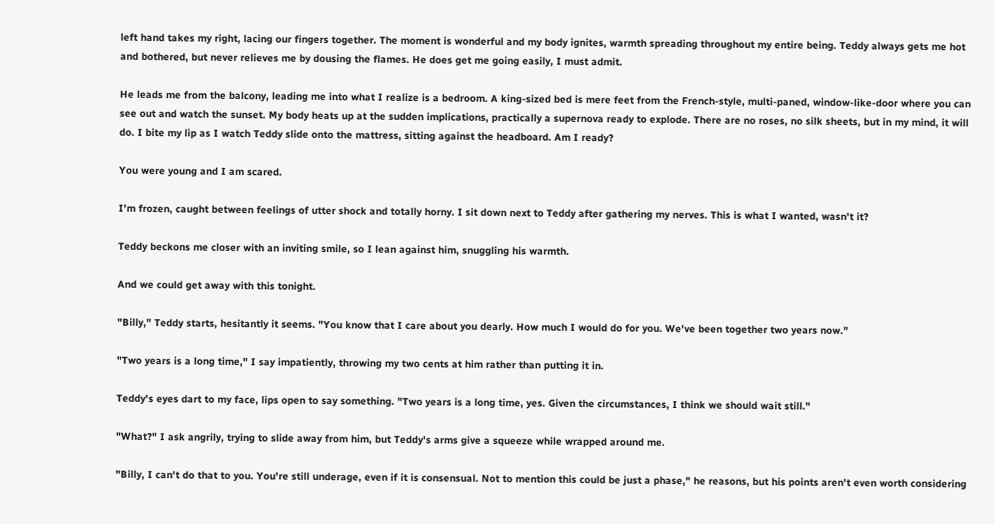left hand takes my right, lacing our fingers together. The moment is wonderful and my body ignites, warmth spreading throughout my entire being. Teddy always gets me hot and bothered, but never relieves me by dousing the flames. He does get me going easily, I must admit.

He leads me from the balcony, leading me into what I realize is a bedroom. A king-sized bed is mere feet from the French-style, multi-paned, window-like-door where you can see out and watch the sunset. My body heats up at the sudden implications, practically a supernova ready to explode. There are no roses, no silk sheets, but in my mind, it will do. I bite my lip as I watch Teddy slide onto the mattress, sitting against the headboard. Am I ready?

You were young and I am scared.

I'm frozen, caught between feelings of utter shock and totally horny. I sit down next to Teddy after gathering my nerves. This is what I wanted, wasn't it?

Teddy beckons me closer with an inviting smile, so I lean against him, snuggling his warmth.

And we could get away with this tonight.

"Billy," Teddy starts, hesitantly it seems. "You know that I care about you dearly. How much I would do for you. We've been together two years now."

"Two years is a long time," I say impatiently, throwing my two cents at him rather than putting it in.

Teddy's eyes dart to my face, lips open to say something. "Two years is a long time, yes. Given the circumstances, I think we should wait still."

"What?" I ask angrily, trying to slide away from him, but Teddy's arms give a squeeze while wrapped around me.

"Billy, I can't do that to you. You're still underage, even if it is consensual. Not to mention this could be just a phase," he reasons, but his points aren't even worth considering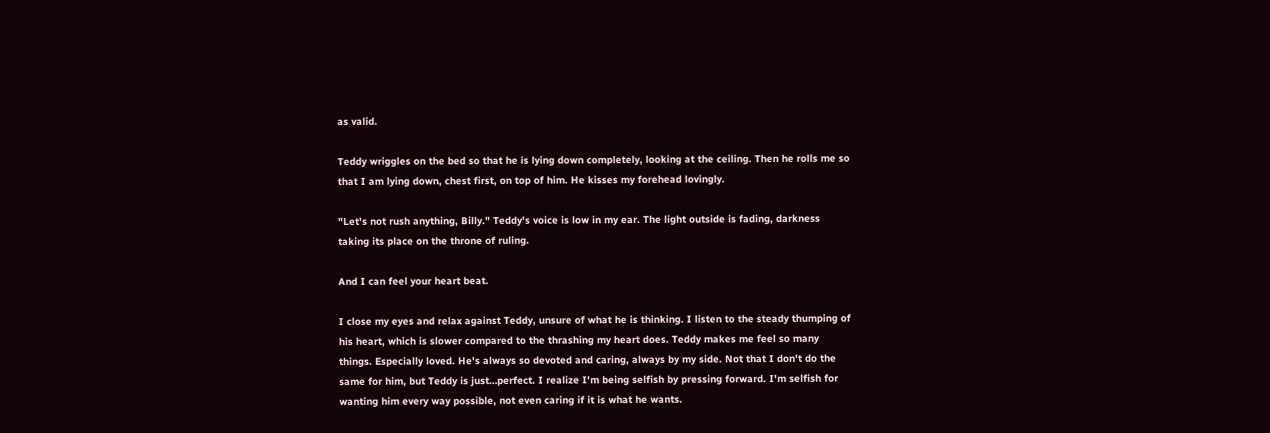as valid.

Teddy wriggles on the bed so that he is lying down completely, looking at the ceiling. Then he rolls me so that I am lying down, chest first, on top of him. He kisses my forehead lovingly.

"Let's not rush anything, Billy." Teddy's voice is low in my ear. The light outside is fading, darkness taking its place on the throne of ruling.

And I can feel your heart beat.

I close my eyes and relax against Teddy, unsure of what he is thinking. I listen to the steady thumping of his heart, which is slower compared to the thrashing my heart does. Teddy makes me feel so many things. Especially loved. He's always so devoted and caring, always by my side. Not that I don't do the same for him, but Teddy is just…perfect. I realize I'm being selfish by pressing forward. I'm selfish for wanting him every way possible, not even caring if it is what he wants.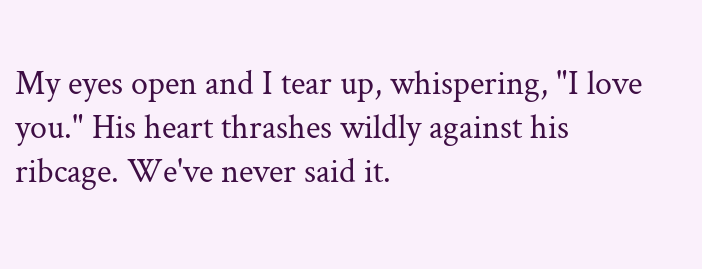My eyes open and I tear up, whispering, "I love you." His heart thrashes wildly against his ribcage. We've never said it.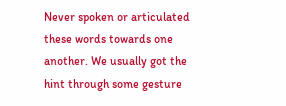Never spoken or articulated these words towards one another. We usually got the hint through some gesture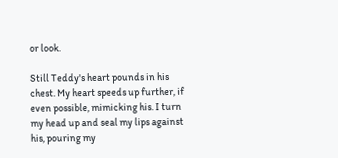or look.

Still Teddy's heart pounds in his chest. My heart speeds up further, if even possible, mimicking his. I turn my head up and seal my lips against his, pouring my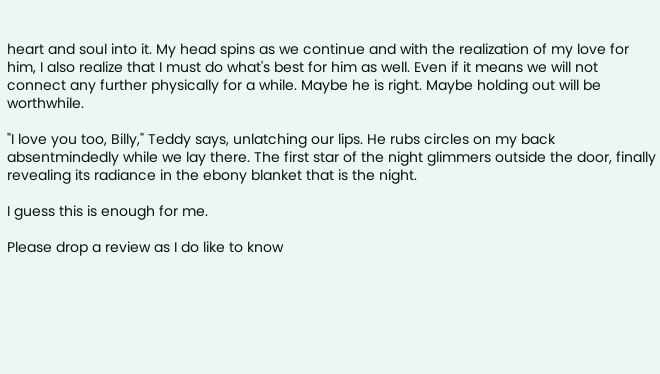heart and soul into it. My head spins as we continue and with the realization of my love for him, I also realize that I must do what's best for him as well. Even if it means we will not connect any further physically for a while. Maybe he is right. Maybe holding out will be worthwhile.

"I love you too, Billy," Teddy says, unlatching our lips. He rubs circles on my back absentmindedly while we lay there. The first star of the night glimmers outside the door, finally revealing its radiance in the ebony blanket that is the night.

I guess this is enough for me.

Please drop a review as I do like to know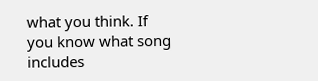what you think. If you know what song includes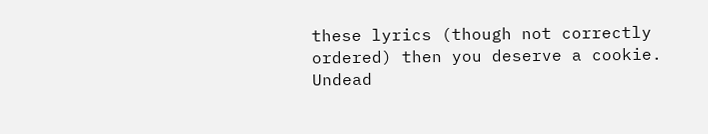these lyrics (though not correctly ordered) then you deserve a cookie. Undead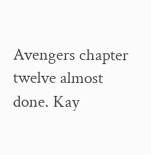Avengers chapter twelve almost done. Kay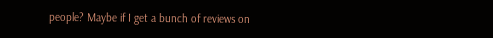people? Maybe if I get a bunch of reviews on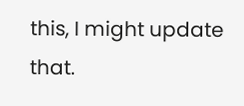this, I might update that.